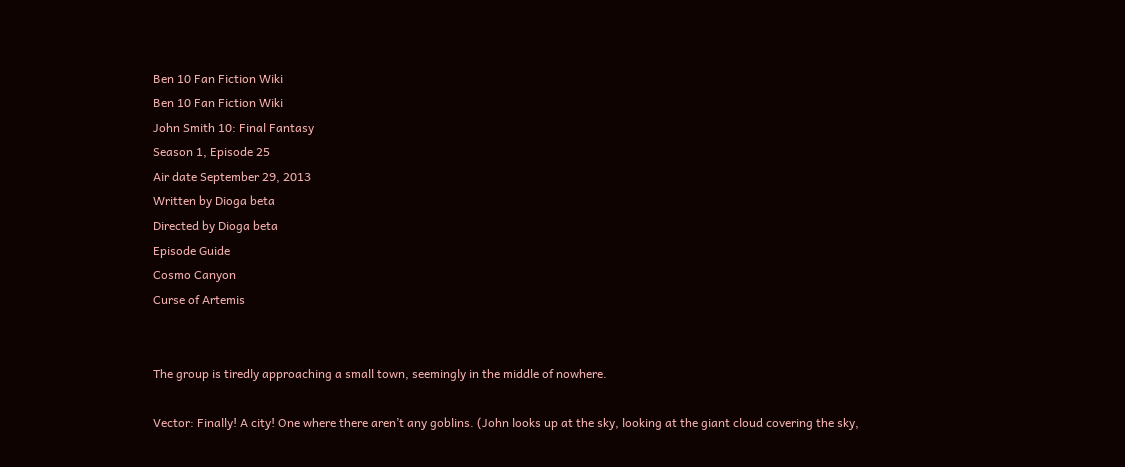Ben 10 Fan Fiction Wiki
Ben 10 Fan Fiction Wiki
John Smith 10: Final Fantasy
Season 1, Episode 25
Air date September 29, 2013
Written by Dioga beta
Directed by Dioga beta
Episode Guide
Cosmo Canyon
Curse of Artemis


The group is tiredly approaching a small town, seemingly in the middle of nowhere.

Vector: Finally! A city! One where there aren’t any goblins. (John looks up at the sky, looking at the giant cloud covering the sky,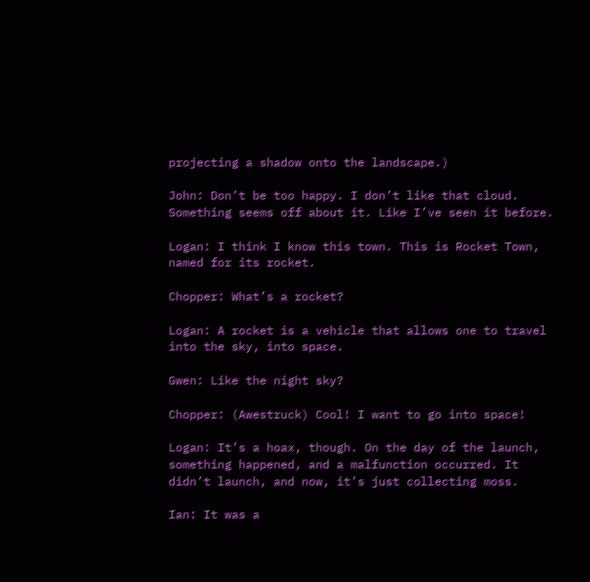projecting a shadow onto the landscape.)

John: Don’t be too happy. I don’t like that cloud. Something seems off about it. Like I’ve seen it before.

Logan: I think I know this town. This is Rocket Town, named for its rocket.

Chopper: What’s a rocket?

Logan: A rocket is a vehicle that allows one to travel into the sky, into space.

Gwen: Like the night sky?

Chopper: (Awestruck) Cool! I want to go into space!

Logan: It’s a hoax, though. On the day of the launch, something happened, and a malfunction occurred. It didn’t launch, and now, it’s just collecting moss.

Ian: It was a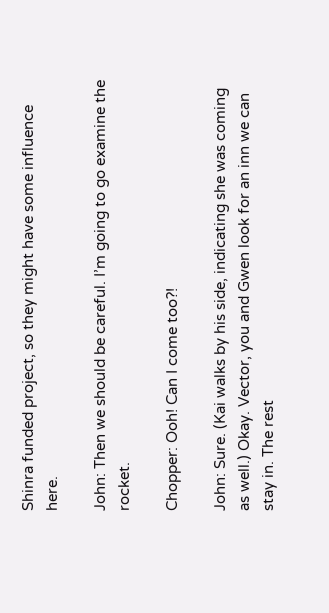Shinra funded project, so they might have some influence here.

John: Then we should be careful. I’m going to go examine the rocket.

Chopper: Ooh! Can I come too?!

John: Sure. (Kai walks by his side, indicating she was coming as well.) Okay. Vector, you and Gwen look for an inn we can stay in. The rest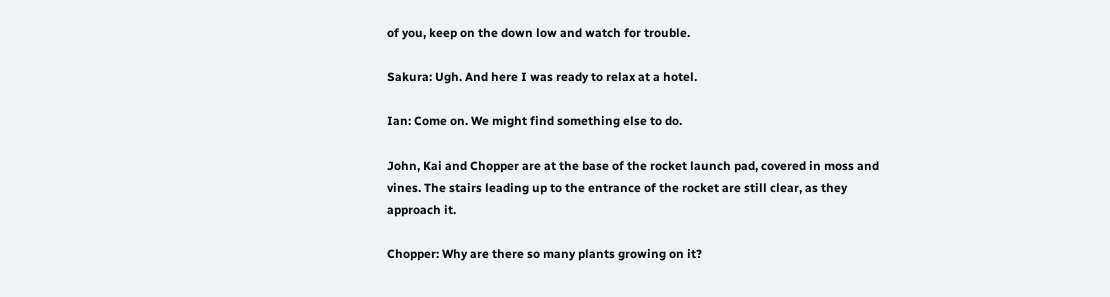of you, keep on the down low and watch for trouble.

Sakura: Ugh. And here I was ready to relax at a hotel.

Ian: Come on. We might find something else to do.

John, Kai and Chopper are at the base of the rocket launch pad, covered in moss and vines. The stairs leading up to the entrance of the rocket are still clear, as they approach it.

Chopper: Why are there so many plants growing on it?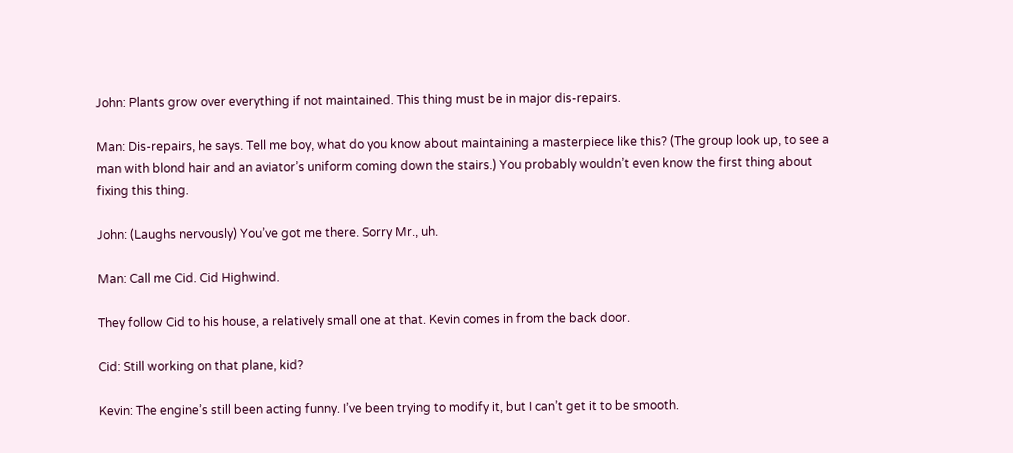John: Plants grow over everything if not maintained. This thing must be in major dis-repairs.

Man: Dis-repairs, he says. Tell me boy, what do you know about maintaining a masterpiece like this? (The group look up, to see a man with blond hair and an aviator’s uniform coming down the stairs.) You probably wouldn’t even know the first thing about fixing this thing.

John: (Laughs nervously) You’ve got me there. Sorry Mr., uh.

Man: Call me Cid. Cid Highwind.

They follow Cid to his house, a relatively small one at that. Kevin comes in from the back door.

Cid: Still working on that plane, kid?

Kevin: The engine’s still been acting funny. I’ve been trying to modify it, but I can’t get it to be smooth.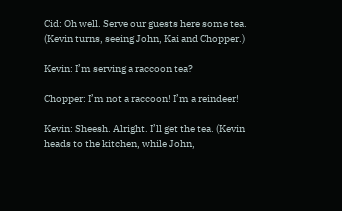Cid: Oh well. Serve our guests here some tea. (Kevin turns, seeing John, Kai and Chopper.)

Kevin: I’m serving a raccoon tea?

Chopper: I’m not a raccoon! I’m a reindeer!

Kevin: Sheesh. Alright. I’ll get the tea. (Kevin heads to the kitchen, while John,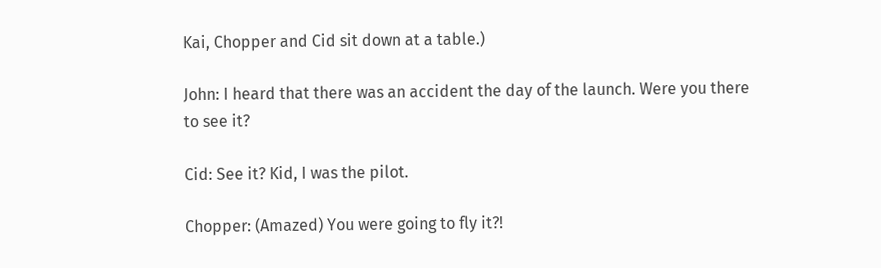Kai, Chopper and Cid sit down at a table.)

John: I heard that there was an accident the day of the launch. Were you there to see it?

Cid: See it? Kid, I was the pilot.

Chopper: (Amazed) You were going to fly it?!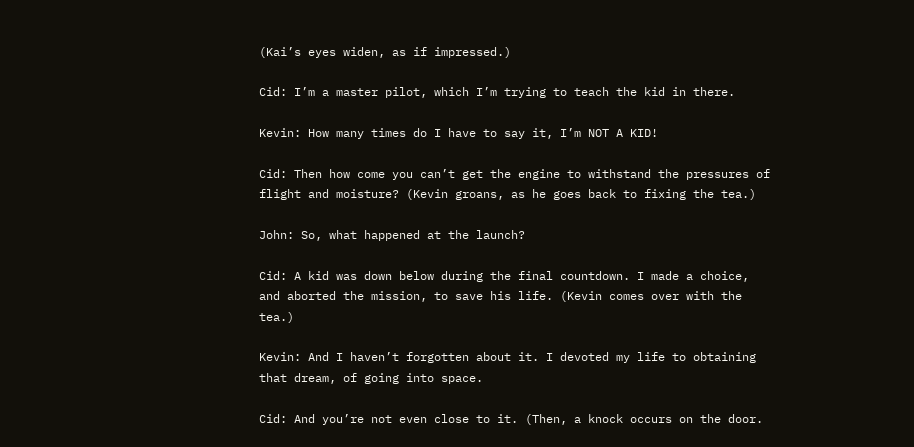(Kai’s eyes widen, as if impressed.)

Cid: I’m a master pilot, which I’m trying to teach the kid in there.

Kevin: How many times do I have to say it, I’m NOT A KID!

Cid: Then how come you can’t get the engine to withstand the pressures of flight and moisture? (Kevin groans, as he goes back to fixing the tea.)

John: So, what happened at the launch?

Cid: A kid was down below during the final countdown. I made a choice, and aborted the mission, to save his life. (Kevin comes over with the tea.)

Kevin: And I haven’t forgotten about it. I devoted my life to obtaining that dream, of going into space.

Cid: And you’re not even close to it. (Then, a knock occurs on the door.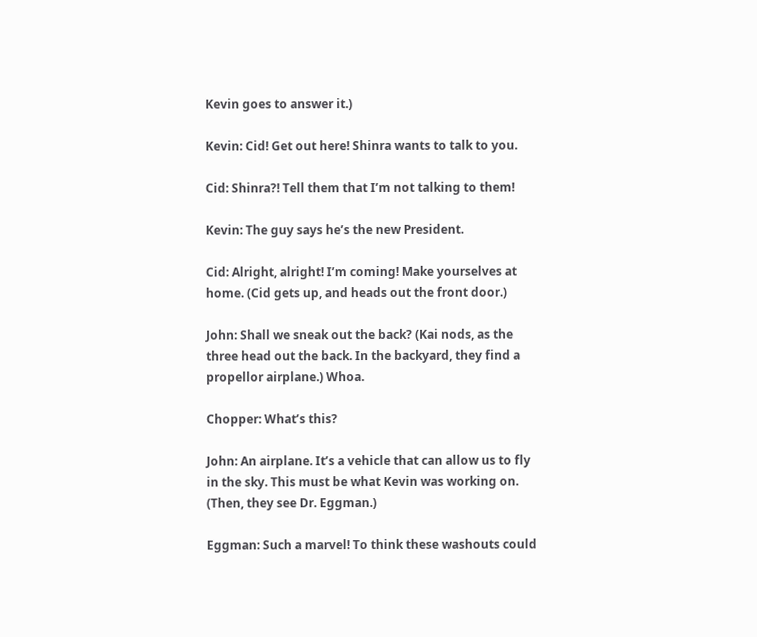Kevin goes to answer it.)

Kevin: Cid! Get out here! Shinra wants to talk to you.

Cid: Shinra?! Tell them that I’m not talking to them!

Kevin: The guy says he’s the new President.

Cid: Alright, alright! I’m coming! Make yourselves at home. (Cid gets up, and heads out the front door.)

John: Shall we sneak out the back? (Kai nods, as the three head out the back. In the backyard, they find a propellor airplane.) Whoa.

Chopper: What’s this?

John: An airplane. It’s a vehicle that can allow us to fly in the sky. This must be what Kevin was working on. (Then, they see Dr. Eggman.)

Eggman: Such a marvel! To think these washouts could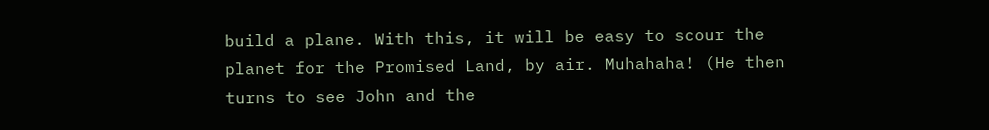build a plane. With this, it will be easy to scour the planet for the Promised Land, by air. Muhahaha! (He then turns to see John and the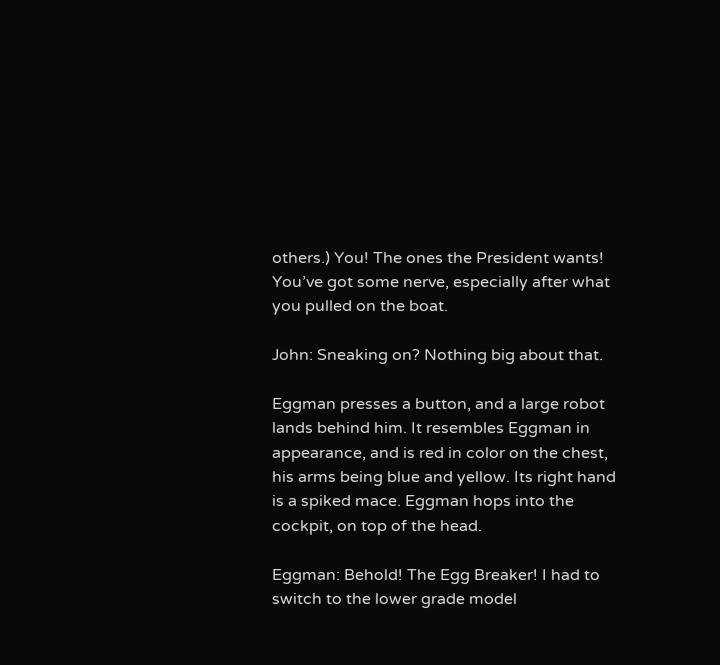others.) You! The ones the President wants! You’ve got some nerve, especially after what you pulled on the boat.

John: Sneaking on? Nothing big about that.

Eggman presses a button, and a large robot lands behind him. It resembles Eggman in appearance, and is red in color on the chest, his arms being blue and yellow. Its right hand is a spiked mace. Eggman hops into the cockpit, on top of the head.

Eggman: Behold! The Egg Breaker! I had to switch to the lower grade model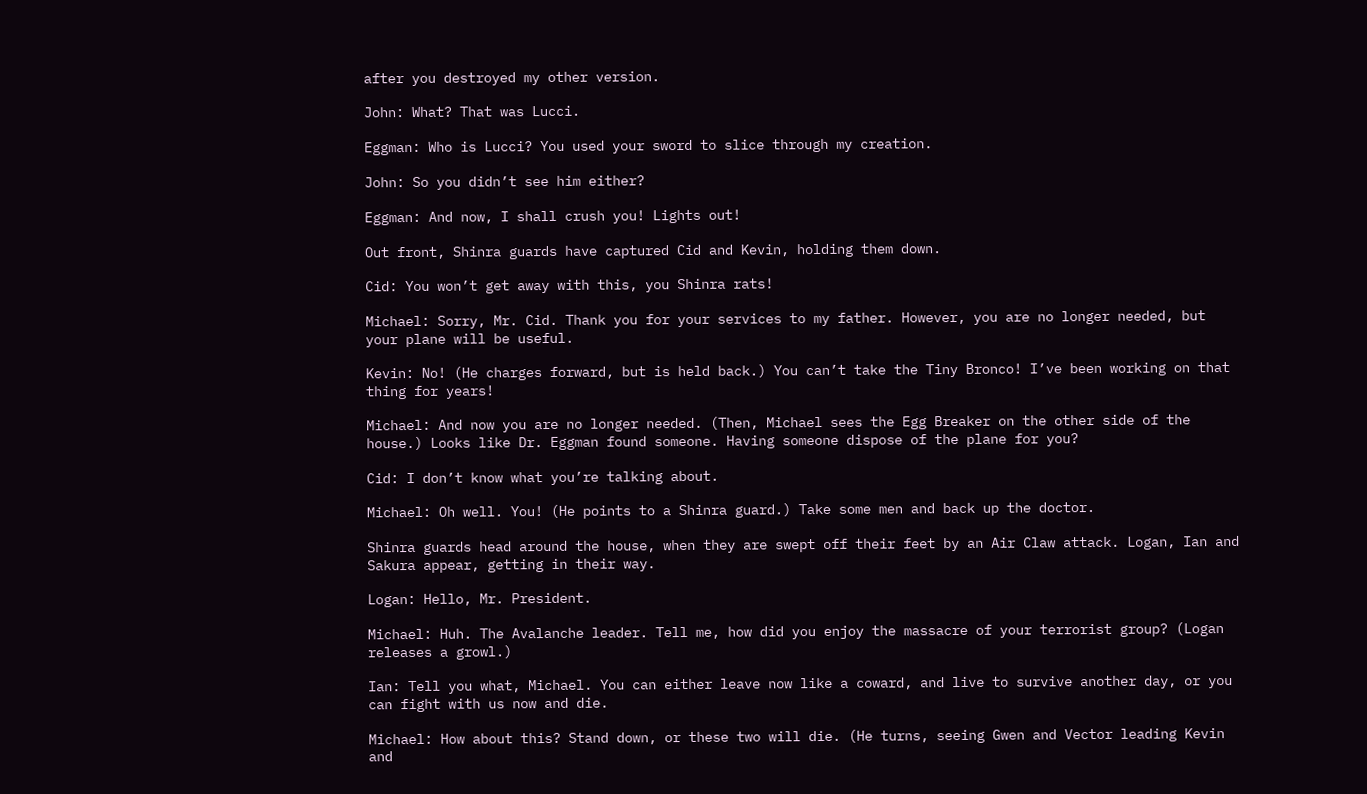after you destroyed my other version.

John: What? That was Lucci.

Eggman: Who is Lucci? You used your sword to slice through my creation.

John: So you didn’t see him either?

Eggman: And now, I shall crush you! Lights out!

Out front, Shinra guards have captured Cid and Kevin, holding them down.

Cid: You won’t get away with this, you Shinra rats!

Michael: Sorry, Mr. Cid. Thank you for your services to my father. However, you are no longer needed, but your plane will be useful.

Kevin: No! (He charges forward, but is held back.) You can’t take the Tiny Bronco! I’ve been working on that thing for years!

Michael: And now you are no longer needed. (Then, Michael sees the Egg Breaker on the other side of the house.) Looks like Dr. Eggman found someone. Having someone dispose of the plane for you?

Cid: I don’t know what you’re talking about.

Michael: Oh well. You! (He points to a Shinra guard.) Take some men and back up the doctor.

Shinra guards head around the house, when they are swept off their feet by an Air Claw attack. Logan, Ian and Sakura appear, getting in their way.

Logan: Hello, Mr. President.

Michael: Huh. The Avalanche leader. Tell me, how did you enjoy the massacre of your terrorist group? (Logan releases a growl.)

Ian: Tell you what, Michael. You can either leave now like a coward, and live to survive another day, or you can fight with us now and die.

Michael: How about this? Stand down, or these two will die. (He turns, seeing Gwen and Vector leading Kevin and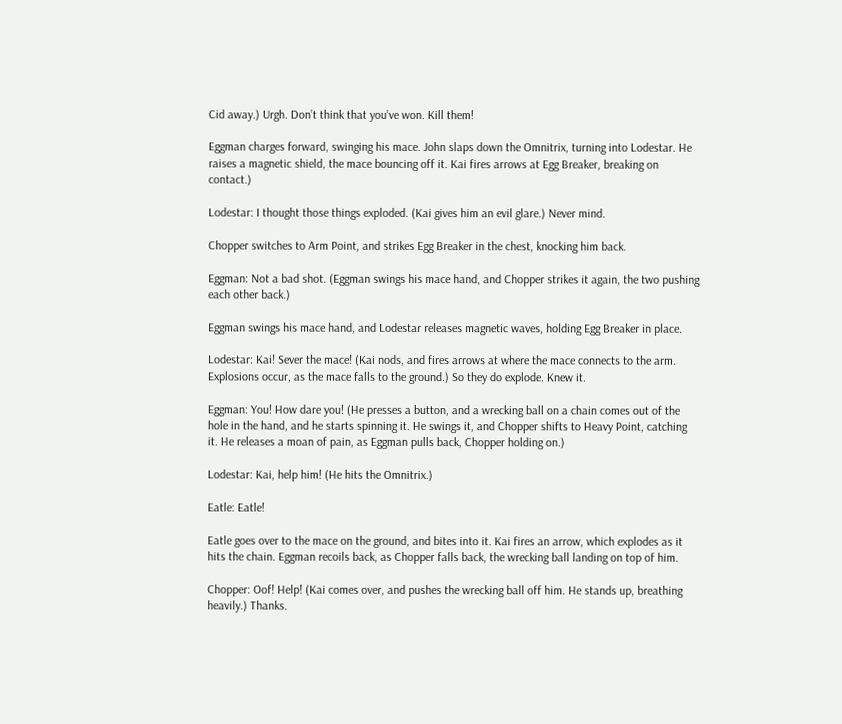Cid away.) Urgh. Don’t think that you’ve won. Kill them!

Eggman charges forward, swinging his mace. John slaps down the Omnitrix, turning into Lodestar. He raises a magnetic shield, the mace bouncing off it. Kai fires arrows at Egg Breaker, breaking on contact.)

Lodestar: I thought those things exploded. (Kai gives him an evil glare.) Never mind.

Chopper switches to Arm Point, and strikes Egg Breaker in the chest, knocking him back.

Eggman: Not a bad shot. (Eggman swings his mace hand, and Chopper strikes it again, the two pushing each other back.)

Eggman swings his mace hand, and Lodestar releases magnetic waves, holding Egg Breaker in place.

Lodestar: Kai! Sever the mace! (Kai nods, and fires arrows at where the mace connects to the arm. Explosions occur, as the mace falls to the ground.) So they do explode. Knew it.

Eggman: You! How dare you! (He presses a button, and a wrecking ball on a chain comes out of the hole in the hand, and he starts spinning it. He swings it, and Chopper shifts to Heavy Point, catching it. He releases a moan of pain, as Eggman pulls back, Chopper holding on.)

Lodestar: Kai, help him! (He hits the Omnitrix.)

Eatle: Eatle!

Eatle goes over to the mace on the ground, and bites into it. Kai fires an arrow, which explodes as it hits the chain. Eggman recoils back, as Chopper falls back, the wrecking ball landing on top of him.

Chopper: Oof! Help! (Kai comes over, and pushes the wrecking ball off him. He stands up, breathing heavily.) Thanks.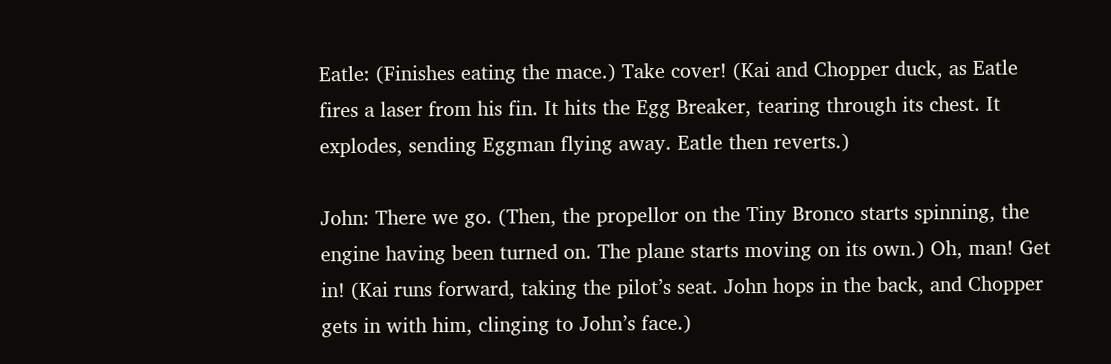Eatle: (Finishes eating the mace.) Take cover! (Kai and Chopper duck, as Eatle fires a laser from his fin. It hits the Egg Breaker, tearing through its chest. It explodes, sending Eggman flying away. Eatle then reverts.)

John: There we go. (Then, the propellor on the Tiny Bronco starts spinning, the engine having been turned on. The plane starts moving on its own.) Oh, man! Get in! (Kai runs forward, taking the pilot’s seat. John hops in the back, and Chopper gets in with him, clinging to John’s face.)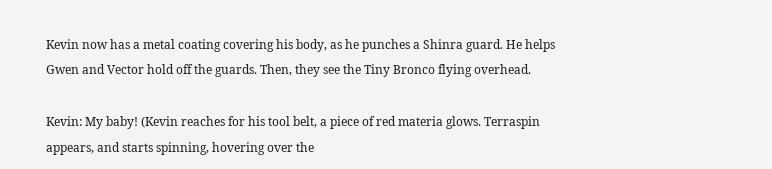Kevin now has a metal coating covering his body, as he punches a Shinra guard. He helps Gwen and Vector hold off the guards. Then, they see the Tiny Bronco flying overhead.

Kevin: My baby! (Kevin reaches for his tool belt, a piece of red materia glows. Terraspin appears, and starts spinning, hovering over the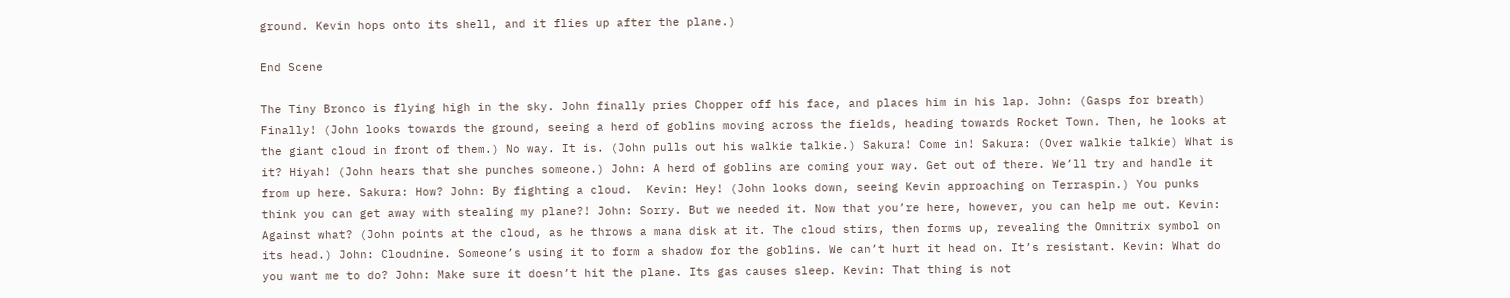ground. Kevin hops onto its shell, and it flies up after the plane.)

End Scene

The Tiny Bronco is flying high in the sky. John finally pries Chopper off his face, and places him in his lap. John: (Gasps for breath) Finally! (John looks towards the ground, seeing a herd of goblins moving across the fields, heading towards Rocket Town. Then, he looks at the giant cloud in front of them.) No way. It is. (John pulls out his walkie talkie.) Sakura! Come in! Sakura: (Over walkie talkie) What is it? Hiyah! (John hears that she punches someone.) John: A herd of goblins are coming your way. Get out of there. We’ll try and handle it from up here. Sakura: How? John: By fighting a cloud.  Kevin: Hey! (John looks down, seeing Kevin approaching on Terraspin.) You punks think you can get away with stealing my plane?! John: Sorry. But we needed it. Now that you’re here, however, you can help me out. Kevin: Against what? (John points at the cloud, as he throws a mana disk at it. The cloud stirs, then forms up, revealing the Omnitrix symbol on its head.) John: Cloudnine. Someone’s using it to form a shadow for the goblins. We can’t hurt it head on. It’s resistant. Kevin: What do you want me to do? John: Make sure it doesn’t hit the plane. Its gas causes sleep. Kevin: That thing is not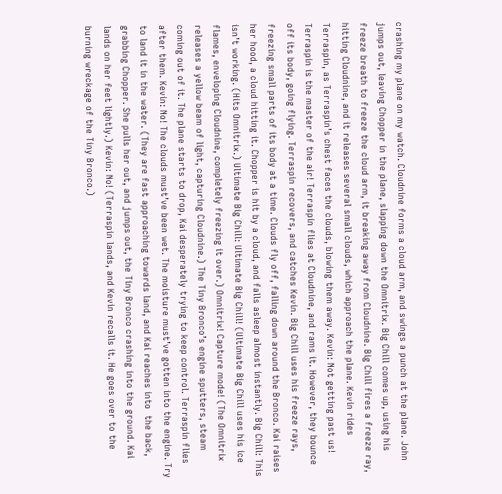crashing my plane on my watch. Cloudnine forms a cloud arm, and swings a punch at the plane. John jumps out, leaving Chopper in the plane, slapping down the Omnitrix. Big Chill comes up, using his freeze breath to freeze the cloud arm, it breaking away from Cloudnine. Big Chill fires a freeze ray, hitting Cloudnine, and it releases several small clouds, which approach the plane. Kevin rides Terraspin, as Terraspin’s chest faces the clouds, blowing them away. Kevin: Not getting past us! Terraspin is the master of the air! Terraspin flies at Cloudnine, and rams it. However, they bounce off its body, going flying. Terraspin recovers, and catches Kevin. Big Chill uses his freeze rays, freezing small parts of its body at a time. Clouds fly off, falling down around the Bronco. Kai raises her hood, a cloud hitting it. Chopper is hit by a cloud, and falls asleep almost instantly. Big Chill: This isn’t working. (Hits Omnitrix.) Ultimate Big Chill: Ultimate Big Chill! (Ultimate Big Chill uses his ice flames, enveloping Cloudnine, completely freezing it over.) Omnitrix! Capture mode! (The Omnitrix releases a yellow beam of light, capturing Cloudnine.) The Tiny Bronco’s engine sputters, steam coming out of it. The plane starts to drop, Kai desperately trying to keep control. Terraspin flies after them. Kevin: No! The clouds must’ve been wet. The moisture must’ve gotten into the engine. Try to land it in the water. (They are fast approaching towards land, and Kai reaches into  the back, grabbing Chopper. She pulls her out, and jumps out, the Tiny Bronco crashing into the ground. Kai lands on her feet lightly.) Kevin: No! (Terraspin lands, and Kevin recalls it. He goes over to the burning wreckage of the Tiny Bronco.)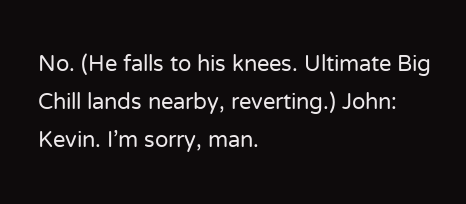No. (He falls to his knees. Ultimate Big Chill lands nearby, reverting.) John: Kevin. I’m sorry, man.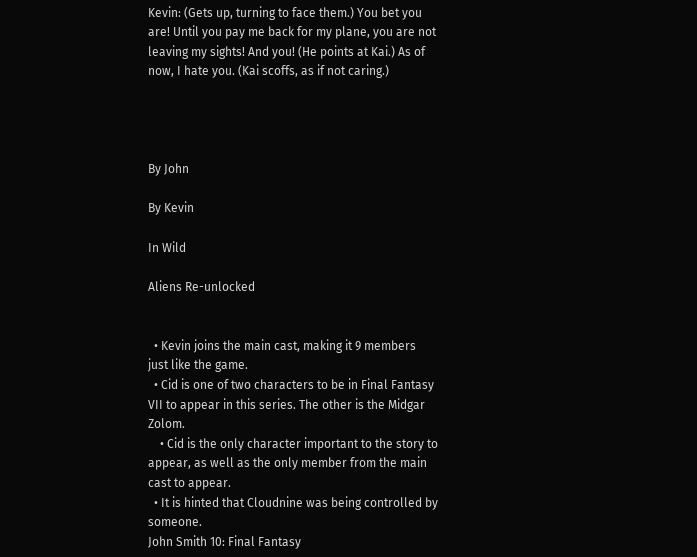Kevin: (Gets up, turning to face them.) You bet you are! Until you pay me back for my plane, you are not leaving my sights! And you! (He points at Kai.) As of now, I hate you. (Kai scoffs, as if not caring.)




By John

By Kevin

In Wild

Aliens Re-unlocked


  • Kevin joins the main cast, making it 9 members just like the game.
  • Cid is one of two characters to be in Final Fantasy VII to appear in this series. The other is the Midgar Zolom.
    • Cid is the only character important to the story to appear, as well as the only member from the main cast to appear.
  • It is hinted that Cloudnine was being controlled by someone.
John Smith 10: Final Fantasy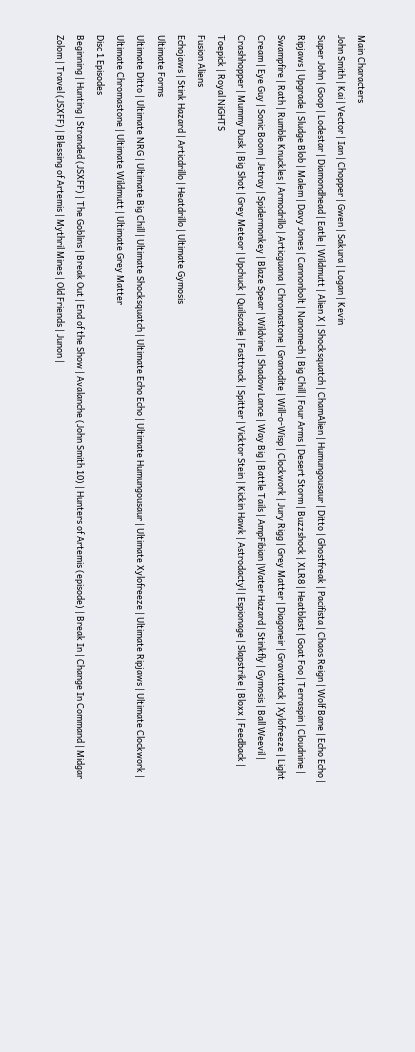Main Characters
John Smith | Kai | Vector | Ian | Chopper | Gwen | Sakura | Logan | Kevin
Super John | Goop | Lodestar | Diamondhead | Eatle | Wildmutt | Alien X | Shocksquatch | ChamAlien | Humungousaur | Ditto | Ghostfreak | Pacifista | Chaos Reign | Wolf Bane | Echo Echo | Ripjaws | Upgrade | Sludge Blob | Malem | Davy Jones | Cannonbolt | Nanomech | Big Chill | Four Arms | Desert Storm | Buzzshock | XLR8 | Heatblast | Goat Foo | Terraspin | Cloudnine | Swampfire | Rath | Rumble Knuckles | Armodrillo | Articguana | Chromastone | Granodite | Will-o-Wisp | Clockwork | Jury Rigg | Grey Matter | Diagoneir | Gravattack | Xylofreeze | Light Cream | Eye Guy | Sonic Boom | Jetray | Spidermonkey | Blaze Spear | Wildvine | Shadow Lance | Way Big | Battle Tails | AmpFibian |Water Hazard | Stinkfly | Gymosis | Ball Weevil | Crashhopper | Mummy Dusk | Big Shot | Grey Meteor | Upchuck | Quilscade | Fasttrack | Spitter | Vicktor Stein | Kickin Hawk | Astrodactyl | Espionage | Slapstrike | Bloxx | Feedback | Toepick | Royal NiGHTS
Fusion Aliens
Echojaws | Stink Hazard | Articdrillo | Heatdrillo | Ultimate Gymosis
Ultimate Forms
Ultimate Ditto | Ultimate NRG | Ultimate Big Chill | Ultimate Shocksquatch | Ultimate Echo Echo | Ultimate Humungousaur | Ultimate Xylofreeze | Ultimate Ripjaws | Ultimate Clockwork | Ultimate Chromastone | Ultimate Wildmutt | Ultimate Grey Matter
Disc 1 Episodes
Beginning | Hunting | Stranded (JSXFF) | The Goblins | Break Out | End of the Show | Avalanche (John Smith 10) | Hunters of Artemis (episode) | Break In | Change In Command | Midgar Zolom | Travel (JSXFF) | Blessing of Artemis | Mythril Mines | Old Friends | Junon |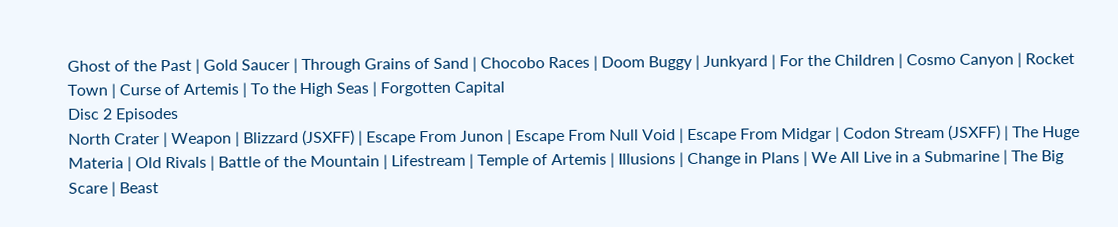Ghost of the Past | Gold Saucer | Through Grains of Sand | Chocobo Races | Doom Buggy | Junkyard | For the Children | Cosmo Canyon | Rocket Town | Curse of Artemis | To the High Seas | Forgotten Capital
Disc 2 Episodes
North Crater | Weapon | Blizzard (JSXFF) | Escape From Junon | Escape From Null Void | Escape From Midgar | Codon Stream (JSXFF) | The Huge Materia | Old Rivals | Battle of the Mountain | Lifestream | Temple of Artemis | Illusions | Change in Plans | We All Live in a Submarine | The Big Scare | Beast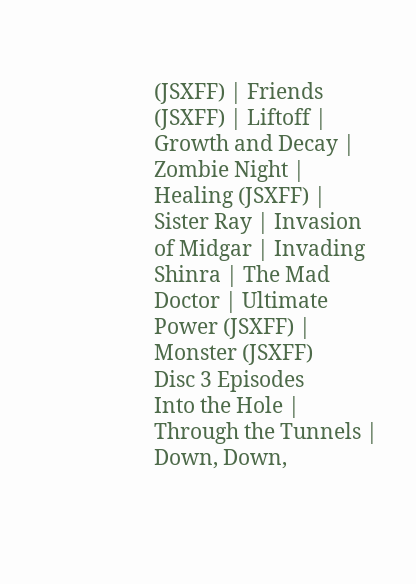(JSXFF) | Friends (JSXFF) | Liftoff | Growth and Decay | Zombie Night | Healing (JSXFF) | Sister Ray | Invasion of Midgar | Invading Shinra | The Mad Doctor | Ultimate Power (JSXFF) | Monster (JSXFF)
Disc 3 Episodes
Into the Hole | Through the Tunnels | Down, Down,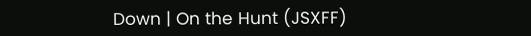Down | On the Hunt (JSXFF)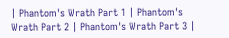| Phantom's Wrath Part 1 | Phantom's Wrath Part 2 | Phantom's Wrath Part 3 |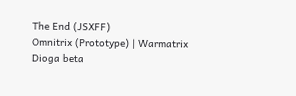The End (JSXFF)
Omnitrix (Prototype) | Warmatrix
Dioga beta